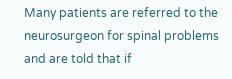Many patients are referred to the neurosurgeon for spinal problems and are told that if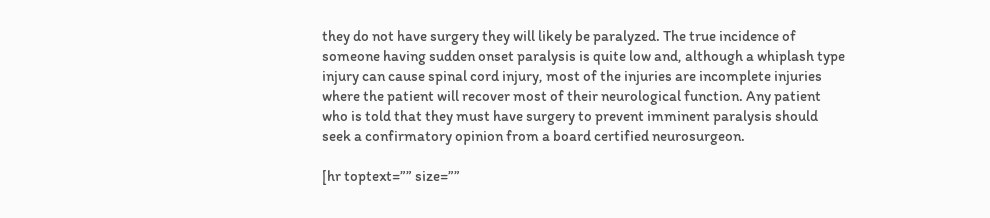they do not have surgery they will likely be paralyzed. The true incidence of someone having sudden onset paralysis is quite low and, although a whiplash type injury can cause spinal cord injury, most of the injuries are incomplete injuries where the patient will recover most of their neurological function. Any patient who is told that they must have surgery to prevent imminent paralysis should seek a confirmatory opinion from a board certified neurosurgeon.

[hr toptext=”” size=””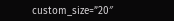custom_size=”20″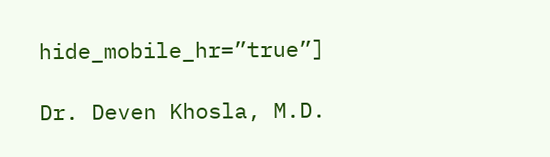hide_mobile_hr=”true”]

Dr. Deven Khosla, M.D.